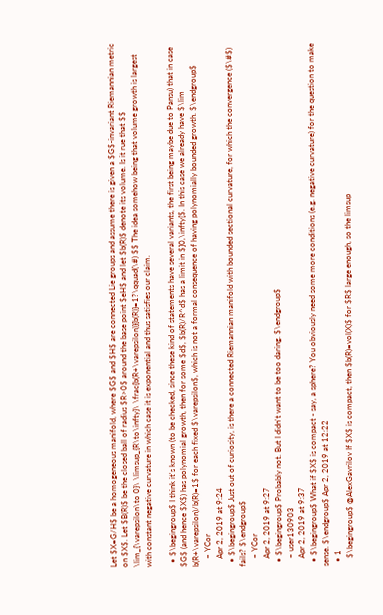Let $X=G/H$ be a homogeneous manifold, where $G$ and $H$ are connected Lie groups and assume there is given a $G$-invariant Riemannian metric on $X$. Let $B(R)$ be the closed ball of radius $R>0$ around the base point $eH$ and let $b(R)$ denote its volume. Is it rue that $$ \lim_{\varepsilon\to 0}\ \limsup_{R\to\infty}\ \frac{b(R+\varepsilon)}{b(R)}=1?\qquad(\#) $$ The idea somehow being that volume growth is largest with constant negative curvature in which case it is exponential and thus satisfies our claim.

  • $\begingroup$ I think it's known (to be checked, since these kind of statements have several variants, the first being maybe due to Pansu) that in case $G$ (and hence $X$) has polynomial growth, then for some $d$, $b(R)/R^d$ has a limit in $]0,\infty[$. In this case we already have $\lim b(R+\varepsilon)/b(R)=1$ for each fixed $\varepsilon$, which is not a formal consequence of having polynomially bounded growth. $\endgroup$
    – YCor
    Apr 2, 2019 at 9:24
  • $\begingroup$ Just out of curiosity, is there a connected Riemannian manifold with bounded sectional curvature, for which the convergence ($\#$) fails? $\endgroup$
    – YCor
    Apr 2, 2019 at 9:27
  • $\begingroup$ Probably not. But I didn't want to be too daring. $\endgroup$
    – user130903
    Apr 2, 2019 at 9:37
  • $\begingroup$ What if $X$ is compact - say, a sphere? You obviously need some more conditions (e.g. negative curvature) for the question to make sense. $\endgroup$ Apr 2, 2019 at 12:22
  • 1
    $\begingroup$ @AlexGavrilov If $X$ is compact, then $b(R)=vol(X)$ for $R$ large enough, so the limsup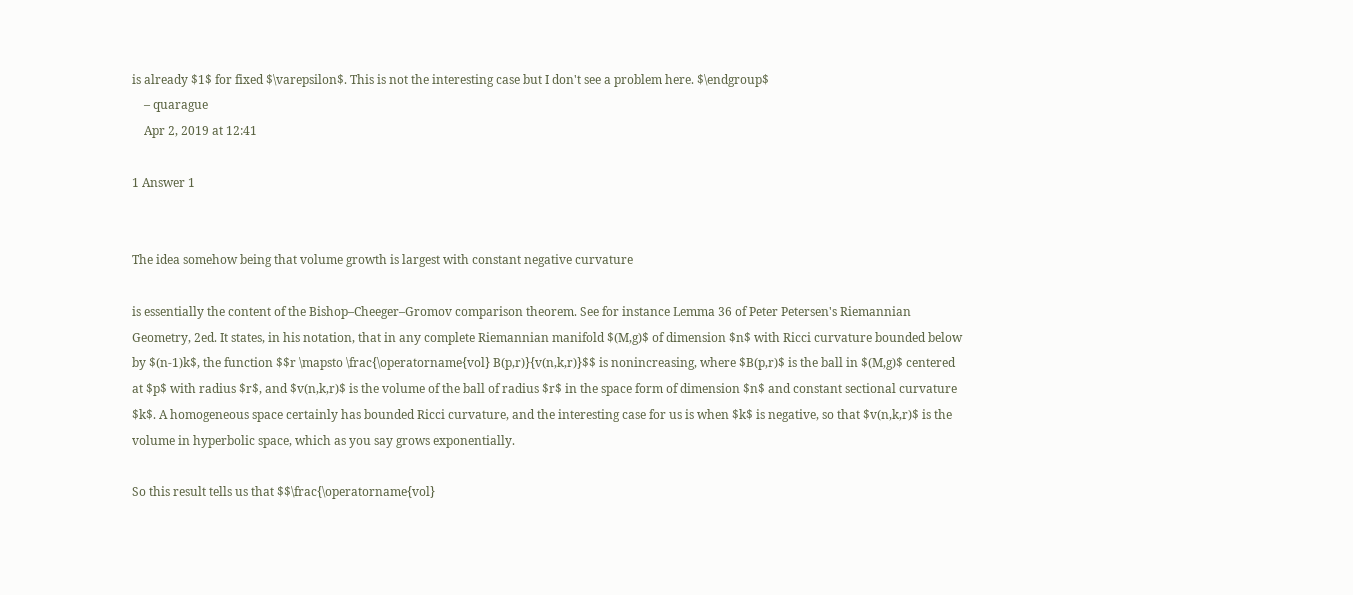is already $1$ for fixed $\varepsilon$. This is not the interesting case but I don't see a problem here. $\endgroup$
    – quarague
    Apr 2, 2019 at 12:41

1 Answer 1


The idea somehow being that volume growth is largest with constant negative curvature

is essentially the content of the Bishop–Cheeger–Gromov comparison theorem. See for instance Lemma 36 of Peter Petersen's Riemannian Geometry, 2ed. It states, in his notation, that in any complete Riemannian manifold $(M,g)$ of dimension $n$ with Ricci curvature bounded below by $(n-1)k$, the function $$r \mapsto \frac{\operatorname{vol} B(p,r)}{v(n,k,r)}$$ is nonincreasing, where $B(p,r)$ is the ball in $(M,g)$ centered at $p$ with radius $r$, and $v(n,k,r)$ is the volume of the ball of radius $r$ in the space form of dimension $n$ and constant sectional curvature $k$. A homogeneous space certainly has bounded Ricci curvature, and the interesting case for us is when $k$ is negative, so that $v(n,k,r)$ is the volume in hyperbolic space, which as you say grows exponentially.

So this result tells us that $$\frac{\operatorname{vol}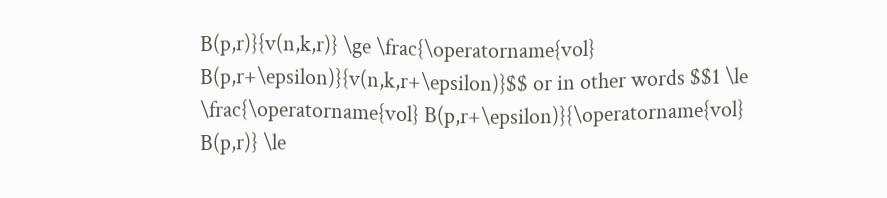B(p,r)}{v(n,k,r)} \ge \frac{\operatorname{vol} B(p,r+\epsilon)}{v(n,k,r+\epsilon)}$$ or in other words $$1 \le \frac{\operatorname{vol} B(p,r+\epsilon)}{\operatorname{vol} B(p,r)} \le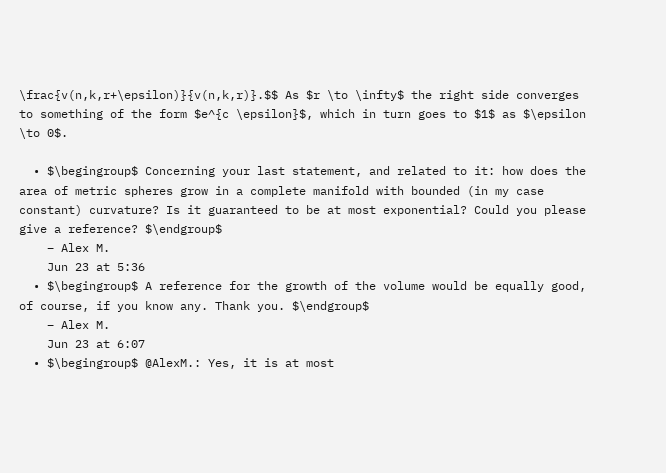\frac{v(n,k,r+\epsilon)}{v(n,k,r)}.$$ As $r \to \infty$ the right side converges to something of the form $e^{c \epsilon}$, which in turn goes to $1$ as $\epsilon \to 0$.

  • $\begingroup$ Concerning your last statement, and related to it: how does the area of metric spheres grow in a complete manifold with bounded (in my case constant) curvature? Is it guaranteed to be at most exponential? Could you please give a reference? $\endgroup$
    – Alex M.
    Jun 23 at 5:36
  • $\begingroup$ A reference for the growth of the volume would be equally good, of course, if you know any. Thank you. $\endgroup$
    – Alex M.
    Jun 23 at 6:07
  • $\begingroup$ @AlexM.: Yes, it is at most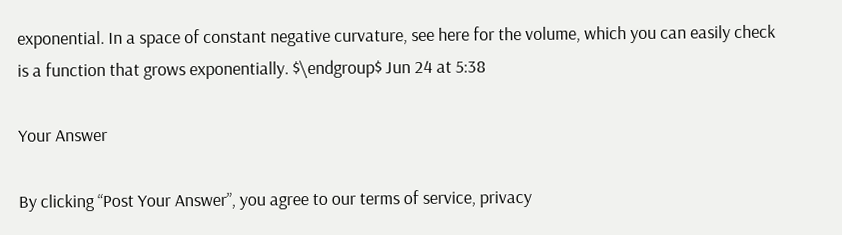exponential. In a space of constant negative curvature, see here for the volume, which you can easily check is a function that grows exponentially. $\endgroup$ Jun 24 at 5:38

Your Answer

By clicking “Post Your Answer”, you agree to our terms of service, privacy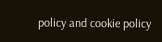policy and cookie policy